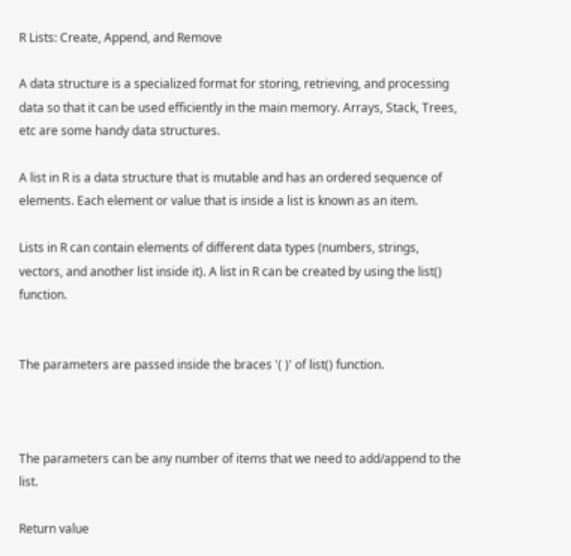R Lists: Create, Append, and Remove

A data structure is a specialized format for storing, retrieving, and processing data so that it can be used efficiently in the main memory. Arrays, Stack, Trees, etc are some handy data structures.

A list in R is a data structure that is mutable and has an ordered sequence of elements. Each element or value that is inside a list is known as an item.

Lists in R can contain elements of different data types (numbers, strings, vectors, and another list inside it). A list in R can be created by using the list() function.


The parameters are passed inside the braces '( )' of list() function.



The parameters can be any number of items that we need to add/append to the list.

Return value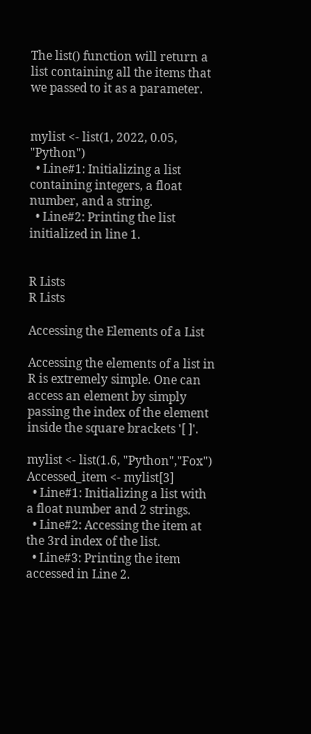The list() function will return a list containing all the items that we passed to it as a parameter.


mylist <- list(1, 2022, 0.05, "Python")
  • Line#1: Initializing a list containing integers, a float number, and a string.
  • Line#2: Printing the list initialized in line 1.


R Lists
R Lists

Accessing the Elements of a List

Accessing the elements of a list in R is extremely simple. One can access an element by simply passing the index of the element inside the square brackets '[ ]'.

mylist <- list(1.6, "Python","Fox")
Accessed_item <- mylist[3]
  • Line#1: Initializing a list with a float number and 2 strings.
  • Line#2: Accessing the item at the 3rd index of the list.
  • Line#3: Printing the item accessed in Line 2.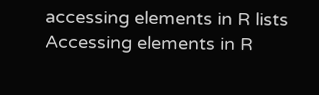accessing elements in R lists
Accessing elements in R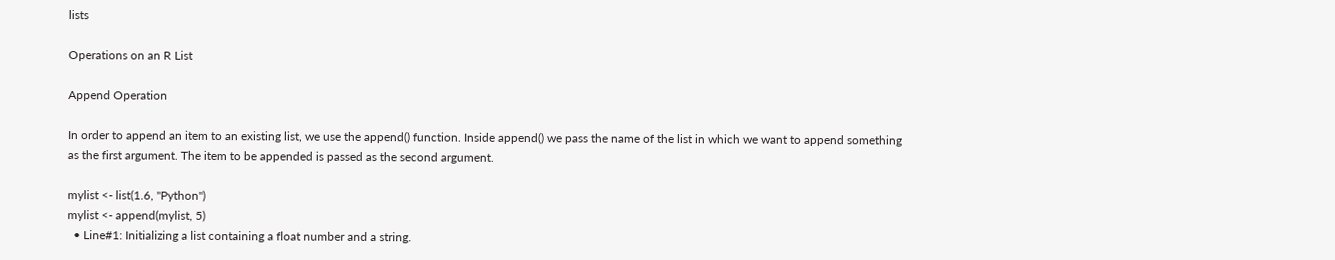lists

Operations on an R List

Append Operation

In order to append an item to an existing list, we use the append() function. Inside append() we pass the name of the list in which we want to append something as the first argument. The item to be appended is passed as the second argument.

mylist <- list(1.6, "Python")
mylist <- append(mylist, 5)
  • Line#1: Initializing a list containing a float number and a string.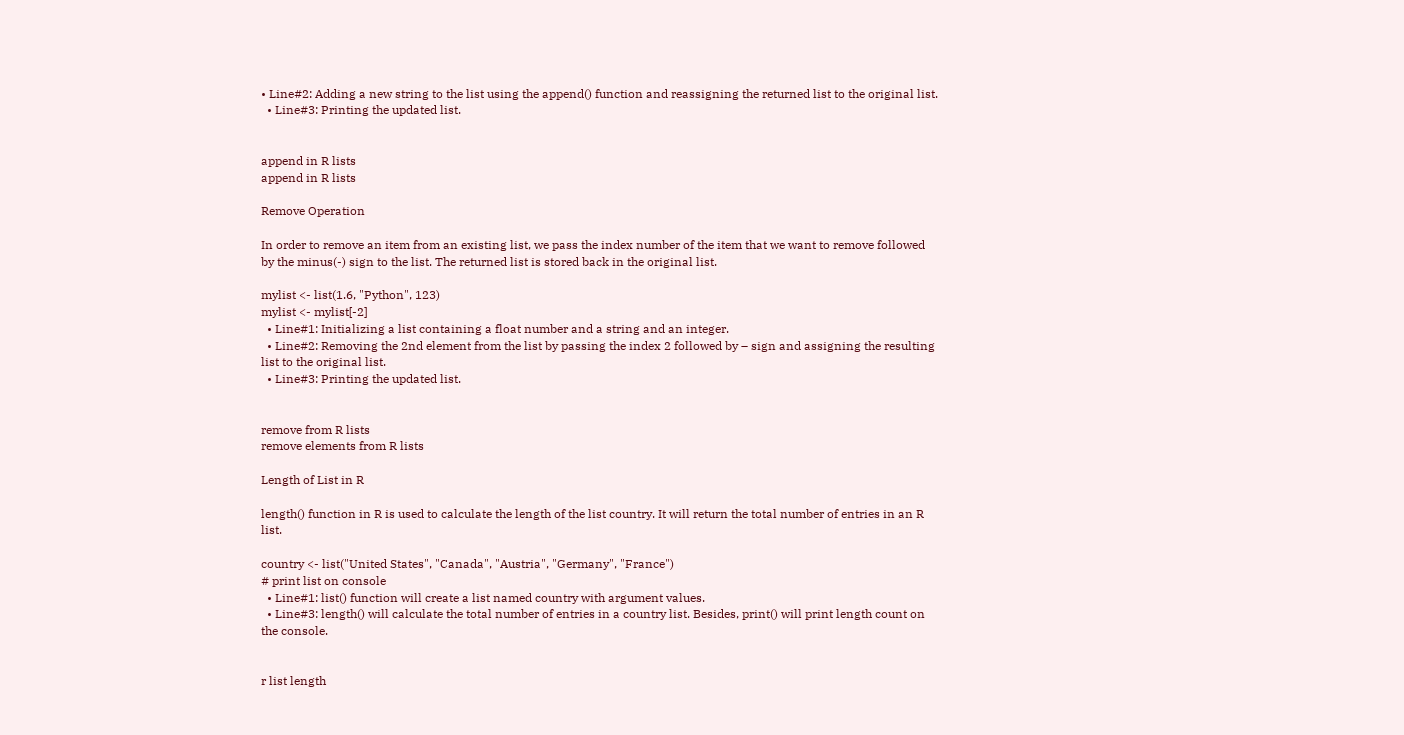• Line#2: Adding a new string to the list using the append() function and reassigning the returned list to the original list.
  • Line#3: Printing the updated list.


append in R lists
append in R lists

Remove Operation

In order to remove an item from an existing list, we pass the index number of the item that we want to remove followed by the minus(-) sign to the list. The returned list is stored back in the original list.

mylist <- list(1.6, "Python", 123)
mylist <- mylist[-2]
  • Line#1: Initializing a list containing a float number and a string and an integer.
  • Line#2: Removing the 2nd element from the list by passing the index 2 followed by – sign and assigning the resulting list to the original list.
  • Line#3: Printing the updated list.


remove from R lists
remove elements from R lists

Length of List in R

length() function in R is used to calculate the length of the list country. It will return the total number of entries in an R list.

country <- list("United States", "Canada", "Austria", "Germany", "France")
# print list on console
  • Line#1: list() function will create a list named country with argument values.
  • Line#3: length() will calculate the total number of entries in a country list. Besides, print() will print length count on the console.


r list length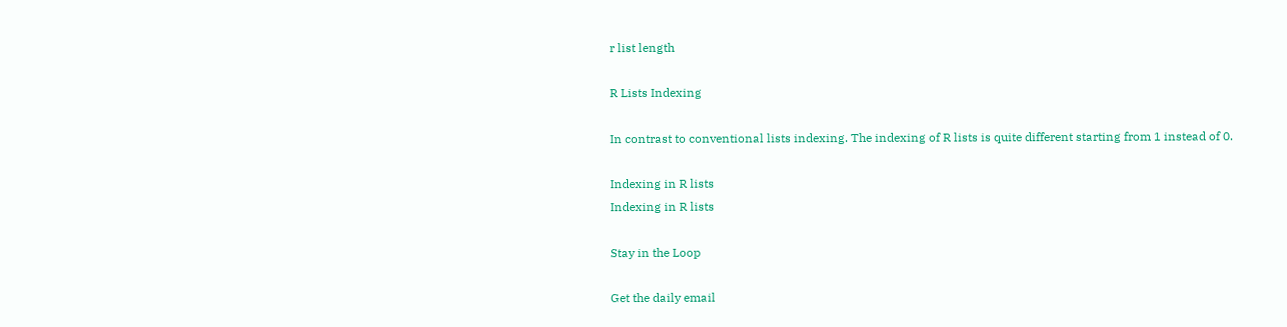r list length

R Lists Indexing

In contrast to conventional lists indexing. The indexing of R lists is quite different starting from 1 instead of 0.

Indexing in R lists
Indexing in R lists

Stay in the Loop

Get the daily email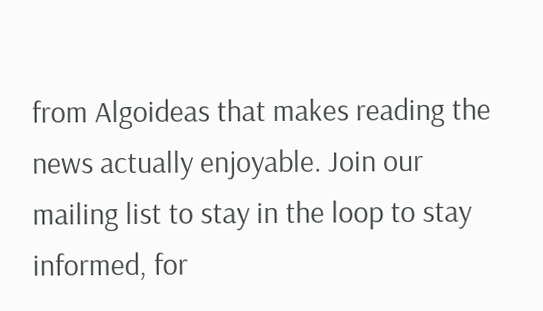from Algoideas that makes reading the news actually enjoyable. Join our mailing list to stay in the loop to stay informed, for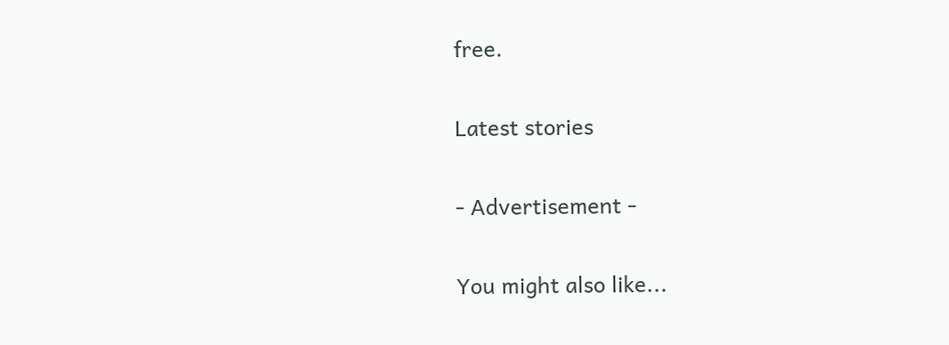free.

Latest stories

- Advertisement -

You might also like...